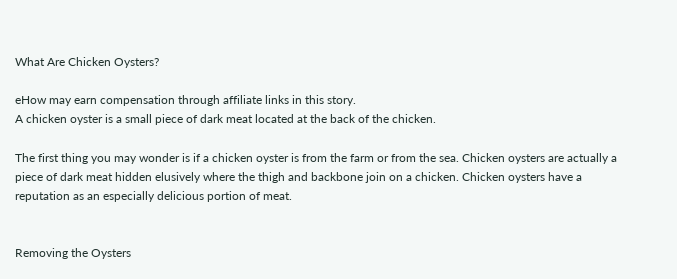What Are Chicken Oysters?

eHow may earn compensation through affiliate links in this story.
A chicken oyster is a small piece of dark meat located at the back of the chicken.

The first thing you may wonder is if a chicken oyster is from the farm or from the sea. Chicken oysters are actually a piece of dark meat hidden elusively where the thigh and backbone join on a chicken. Chicken oysters have a reputation as an especially delicious portion of meat.


Removing the Oysters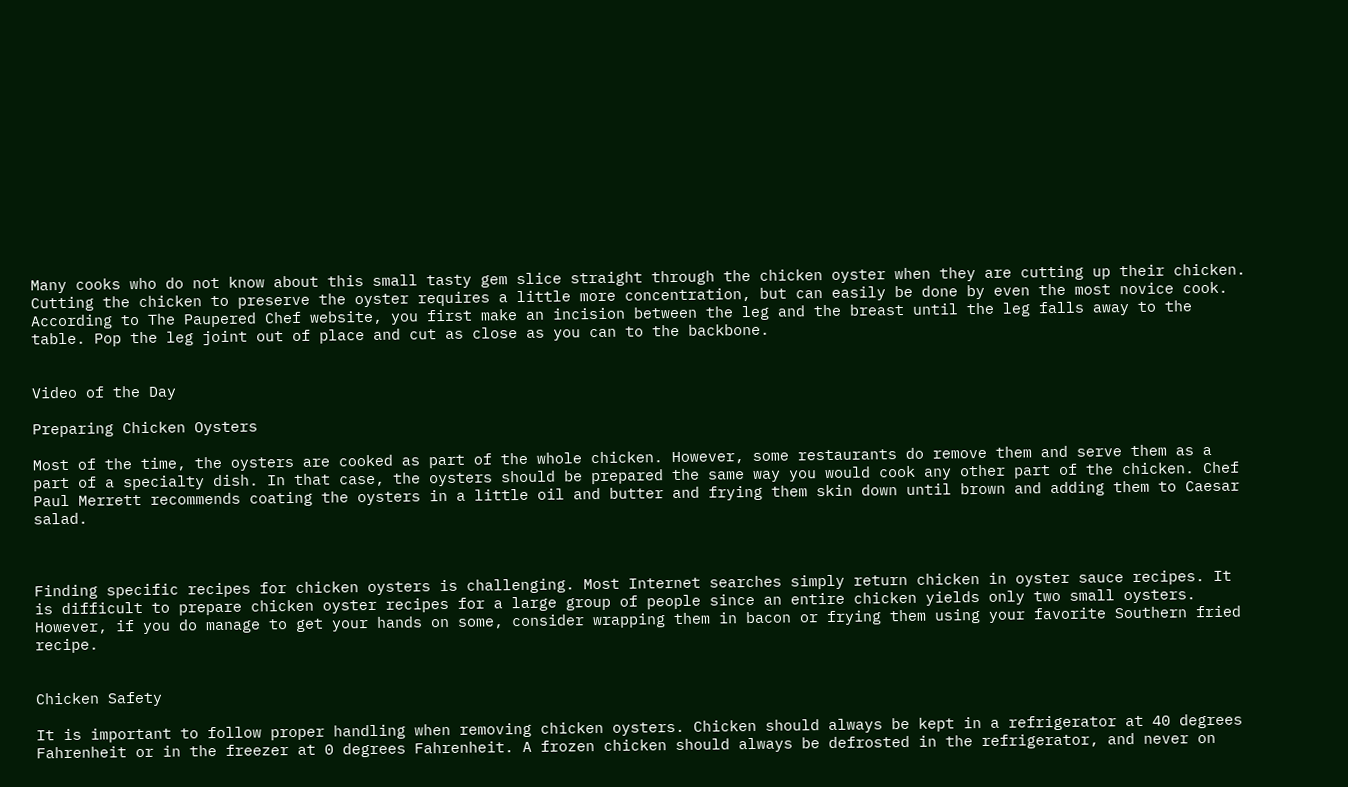Many cooks who do not know about this small tasty gem slice straight through the chicken oyster when they are cutting up their chicken. Cutting the chicken to preserve the oyster requires a little more concentration, but can easily be done by even the most novice cook. According to The Paupered Chef website, you first make an incision between the leg and the breast until the leg falls away to the table. Pop the leg joint out of place and cut as close as you can to the backbone.


Video of the Day

Preparing Chicken Oysters

Most of the time, the oysters are cooked as part of the whole chicken. However, some restaurants do remove them and serve them as a part of a specialty dish. In that case, the oysters should be prepared the same way you would cook any other part of the chicken. Chef Paul Merrett recommends coating the oysters in a little oil and butter and frying them skin down until brown and adding them to Caesar salad.



Finding specific recipes for chicken oysters is challenging. Most Internet searches simply return chicken in oyster sauce recipes. It is difficult to prepare chicken oyster recipes for a large group of people since an entire chicken yields only two small oysters. However, if you do manage to get your hands on some, consider wrapping them in bacon or frying them using your favorite Southern fried recipe.


Chicken Safety

It is important to follow proper handling when removing chicken oysters. Chicken should always be kept in a refrigerator at 40 degrees Fahrenheit or in the freezer at 0 degrees Fahrenheit. A frozen chicken should always be defrosted in the refrigerator, and never on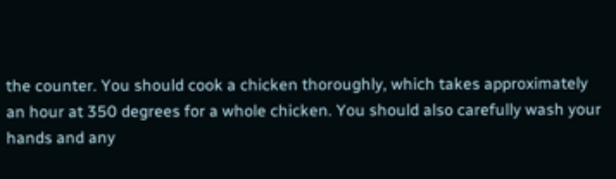the counter. You should cook a chicken thoroughly, which takes approximately an hour at 350 degrees for a whole chicken. You should also carefully wash your hands and any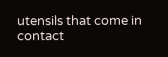utensils that come in contact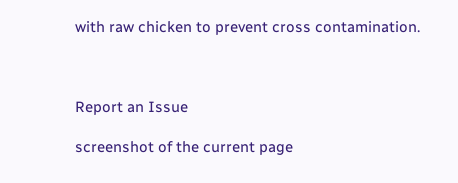with raw chicken to prevent cross contamination.



Report an Issue

screenshot of the current page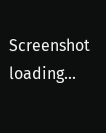Screenshot loading...